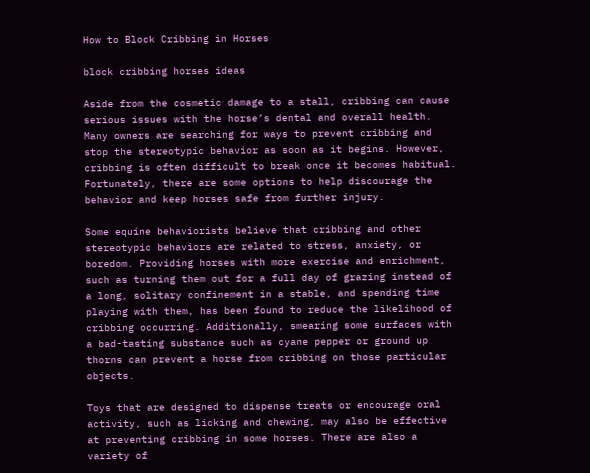How to Block Cribbing in Horses

block cribbing horses ideas

Aside from the cosmetic damage to a stall, cribbing can cause serious issues with the horse’s dental and overall health. Many owners are searching for ways to prevent cribbing and stop the stereotypic behavior as soon as it begins. However, cribbing is often difficult to break once it becomes habitual. Fortunately, there are some options to help discourage the behavior and keep horses safe from further injury.

Some equine behaviorists believe that cribbing and other stereotypic behaviors are related to stress, anxiety, or boredom. Providing horses with more exercise and enrichment, such as turning them out for a full day of grazing instead of a long, solitary confinement in a stable, and spending time playing with them, has been found to reduce the likelihood of cribbing occurring. Additionally, smearing some surfaces with a bad-tasting substance such as cyane pepper or ground up thorns can prevent a horse from cribbing on those particular objects.

Toys that are designed to dispense treats or encourage oral activity, such as licking and chewing, may also be effective at preventing cribbing in some horses. There are also a variety of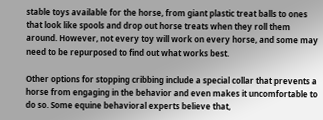stable toys available for the horse, from giant plastic treat balls to ones that look like spools and drop out horse treats when they roll them around. However, not every toy will work on every horse, and some may need to be repurposed to find out what works best.

Other options for stopping cribbing include a special collar that prevents a horse from engaging in the behavior and even makes it uncomfortable to do so. Some equine behavioral experts believe that,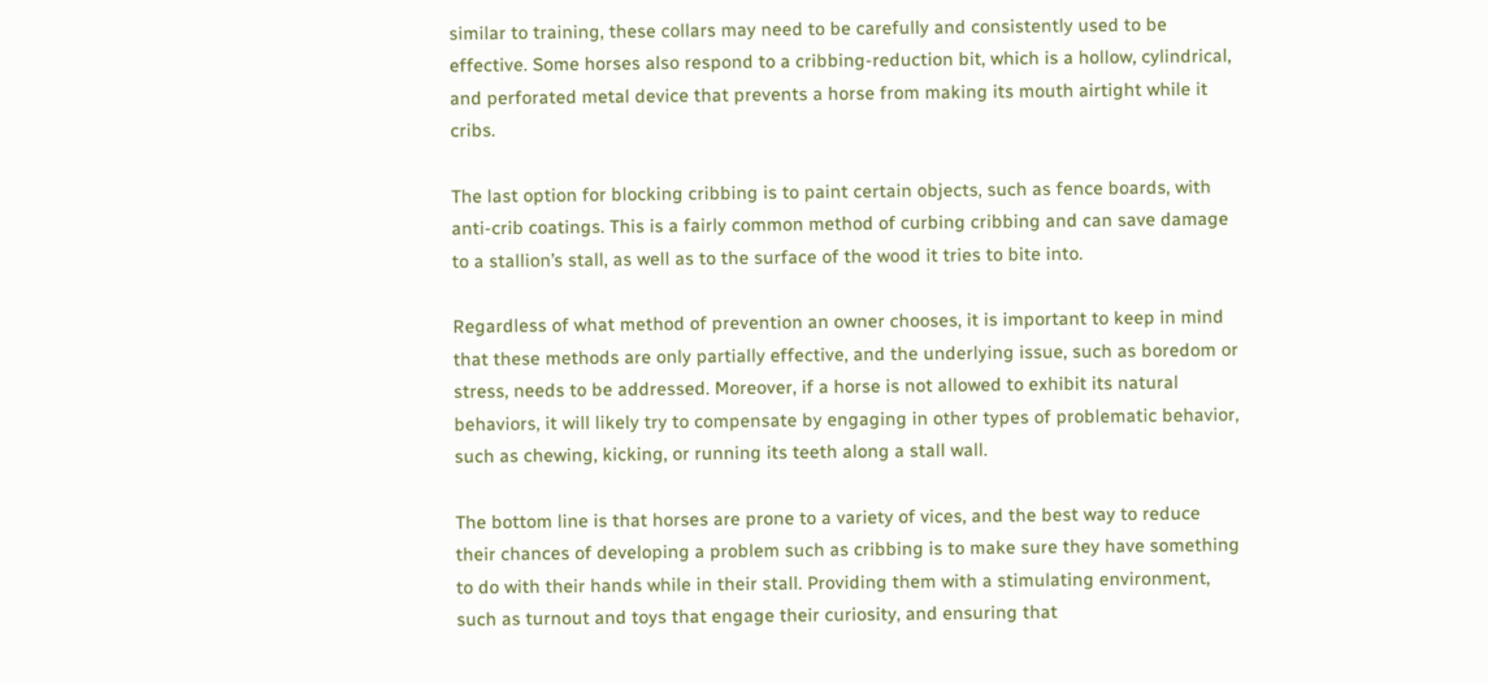similar to training, these collars may need to be carefully and consistently used to be effective. Some horses also respond to a cribbing-reduction bit, which is a hollow, cylindrical, and perforated metal device that prevents a horse from making its mouth airtight while it cribs.

The last option for blocking cribbing is to paint certain objects, such as fence boards, with anti-crib coatings. This is a fairly common method of curbing cribbing and can save damage to a stallion’s stall, as well as to the surface of the wood it tries to bite into.

Regardless of what method of prevention an owner chooses, it is important to keep in mind that these methods are only partially effective, and the underlying issue, such as boredom or stress, needs to be addressed. Moreover, if a horse is not allowed to exhibit its natural behaviors, it will likely try to compensate by engaging in other types of problematic behavior, such as chewing, kicking, or running its teeth along a stall wall.

The bottom line is that horses are prone to a variety of vices, and the best way to reduce their chances of developing a problem such as cribbing is to make sure they have something to do with their hands while in their stall. Providing them with a stimulating environment, such as turnout and toys that engage their curiosity, and ensuring that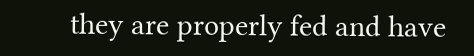they are properly fed and have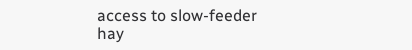access to slow-feeder hay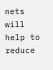nets will help to reduce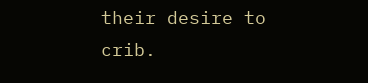their desire to crib.